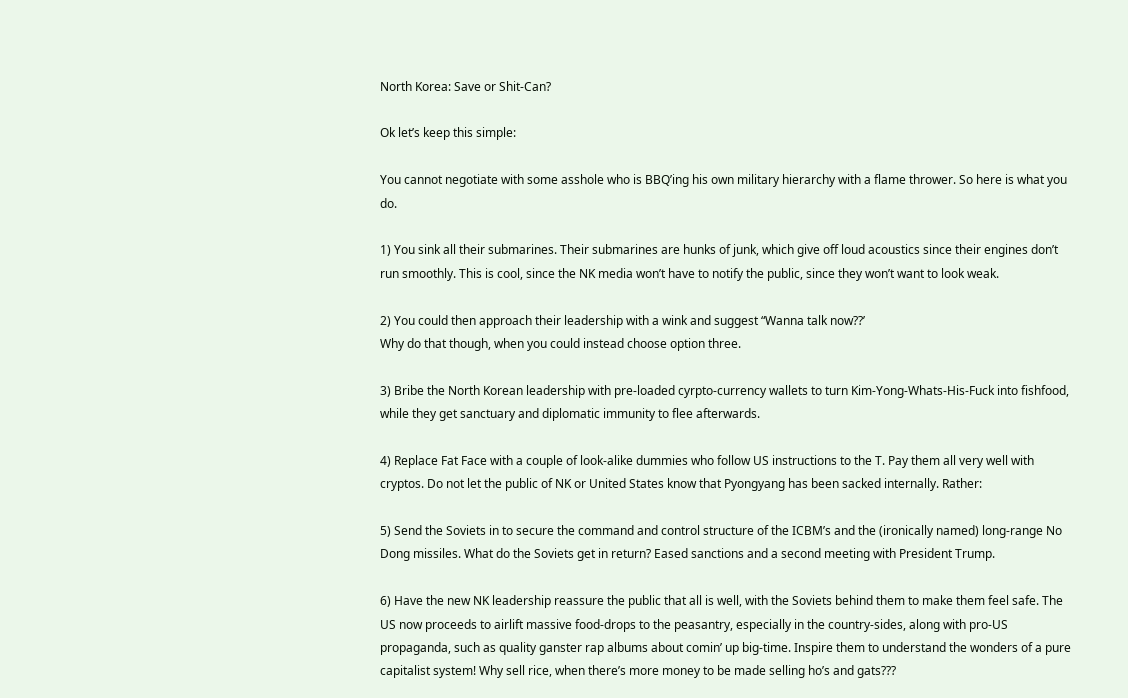North Korea: Save or Shit-Can?

Ok let’s keep this simple:

You cannot negotiate with some asshole who is BBQ’ing his own military hierarchy with a flame thrower. So here is what you do.

1) You sink all their submarines. Their submarines are hunks of junk, which give off loud acoustics since their engines don’t run smoothly. This is cool, since the NK media won’t have to notify the public, since they won’t want to look weak.

2) You could then approach their leadership with a wink and suggest “Wanna talk now??’
Why do that though, when you could instead choose option three.

3) Bribe the North Korean leadership with pre-loaded cyrpto-currency wallets to turn Kim-Yong-Whats-His-Fuck into fishfood, while they get sanctuary and diplomatic immunity to flee afterwards.

4) Replace Fat Face with a couple of look-alike dummies who follow US instructions to the T. Pay them all very well with cryptos. Do not let the public of NK or United States know that Pyongyang has been sacked internally. Rather:

5) Send the Soviets in to secure the command and control structure of the ICBM’s and the (ironically named) long-range No Dong missiles. What do the Soviets get in return? Eased sanctions and a second meeting with President Trump.

6) Have the new NK leadership reassure the public that all is well, with the Soviets behind them to make them feel safe. The US now proceeds to airlift massive food-drops to the peasantry, especially in the country-sides, along with pro-US propaganda, such as quality ganster rap albums about comin’ up big-time. Inspire them to understand the wonders of a pure capitalist system! Why sell rice, when there’s more money to be made selling ho’s and gats???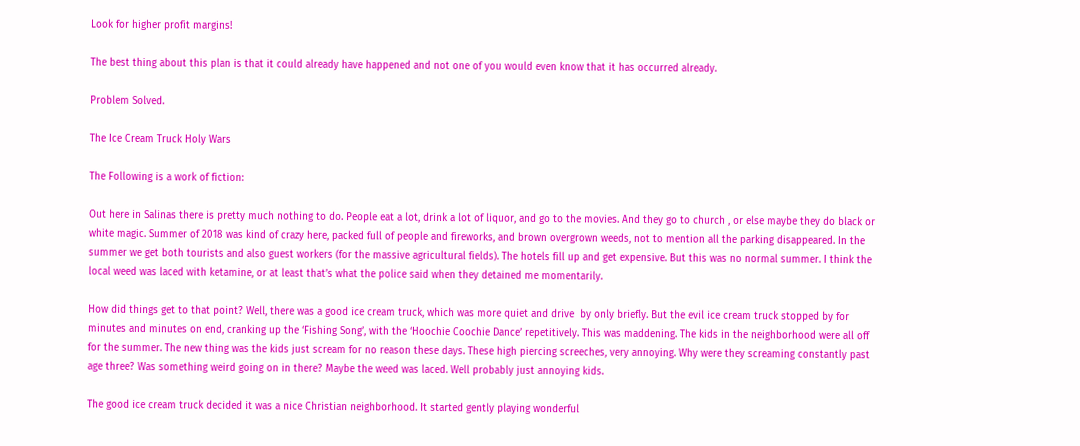Look for higher profit margins!

The best thing about this plan is that it could already have happened and not one of you would even know that it has occurred already.

Problem Solved.

The Ice Cream Truck Holy Wars

The Following is a work of fiction:

Out here in Salinas there is pretty much nothing to do. People eat a lot, drink a lot of liquor, and go to the movies. And they go to church , or else maybe they do black or white magic. Summer of 2018 was kind of crazy here, packed full of people and fireworks, and brown overgrown weeds, not to mention all the parking disappeared. In the summer we get both tourists and also guest workers (for the massive agricultural fields). The hotels fill up and get expensive. But this was no normal summer. I think the local weed was laced with ketamine, or at least that’s what the police said when they detained me momentarily.

How did things get to that point? Well, there was a good ice cream truck, which was more quiet and drive  by only briefly. But the evil ice cream truck stopped by for minutes and minutes on end, cranking up the ‘Fishing Song’, with the ‘Hoochie Coochie Dance’ repetitively. This was maddening. The kids in the neighborhood were all off for the summer. The new thing was the kids just scream for no reason these days. These high piercing screeches, very annoying. Why were they screaming constantly past age three? Was something weird going on in there? Maybe the weed was laced. Well probably just annoying kids.

The good ice cream truck decided it was a nice Christian neighborhood. It started gently playing wonderful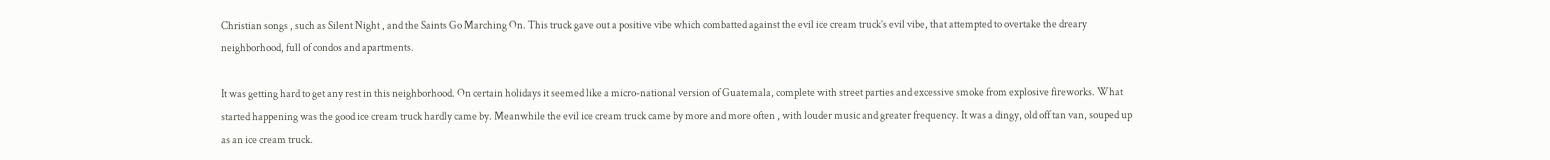Christian songs , such as Silent Night , and the Saints Go Marching On. This truck gave out a positive vibe which combatted against the evil ice cream truck’s evil vibe, that attempted to overtake the dreary neighborhood, full of condos and apartments.

It was getting hard to get any rest in this neighborhood. On certain holidays it seemed like a micro-national version of Guatemala, complete with street parties and excessive smoke from explosive fireworks. What started happening was the good ice cream truck hardly came by. Meanwhile the evil ice cream truck came by more and more often , with louder music and greater frequency. It was a dingy, old off tan van, souped up as an ice cream truck.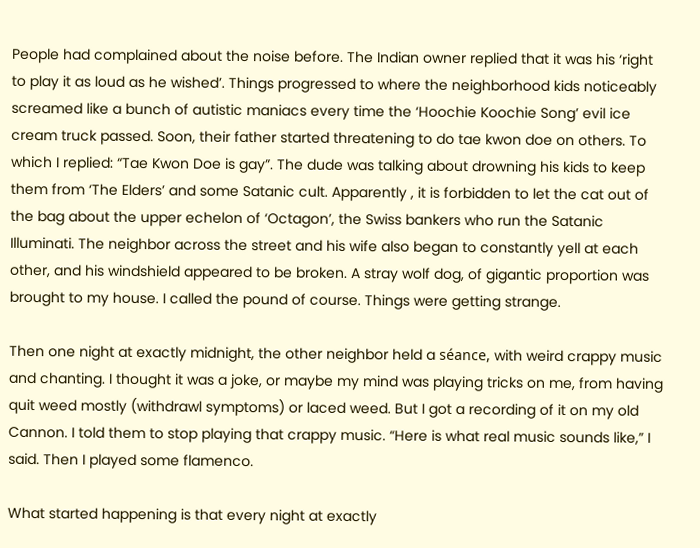People had complained about the noise before. The Indian owner replied that it was his ‘right to play it as loud as he wished’. Things progressed to where the neighborhood kids noticeably screamed like a bunch of autistic maniacs every time the ‘Hoochie Koochie Song’ evil ice cream truck passed. Soon, their father started threatening to do tae kwon doe on others. To which I replied: “Tae Kwon Doe is gay”. The dude was talking about drowning his kids to keep them from ‘The Elders’ and some Satanic cult. Apparently , it is forbidden to let the cat out of the bag about the upper echelon of ‘Octagon’, the Swiss bankers who run the Satanic Illuminati. The neighbor across the street and his wife also began to constantly yell at each other, and his windshield appeared to be broken. A stray wolf dog, of gigantic proportion was brought to my house. I called the pound of course. Things were getting strange.

Then one night at exactly midnight, the other neighbor held a séance, with weird crappy music and chanting. I thought it was a joke, or maybe my mind was playing tricks on me, from having quit weed mostly (withdrawl symptoms) or laced weed. But I got a recording of it on my old Cannon. I told them to stop playing that crappy music. “Here is what real music sounds like,” I said. Then I played some flamenco.

What started happening is that every night at exactly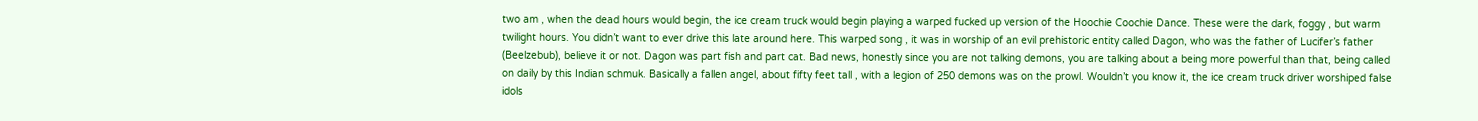two am , when the dead hours would begin, the ice cream truck would begin playing a warped fucked up version of the Hoochie Coochie Dance. These were the dark, foggy , but warm twilight hours. You didn’t want to ever drive this late around here. This warped song , it was in worship of an evil prehistoric entity called Dagon, who was the father of Lucifer’s father (Beelzebub), believe it or not. Dagon was part fish and part cat. Bad news, honestly since you are not talking demons, you are talking about a being more powerful than that, being called on daily by this Indian schmuk. Basically a fallen angel, about fifty feet tall , with a legion of 250 demons was on the prowl. Wouldn’t you know it, the ice cream truck driver worshiped false idols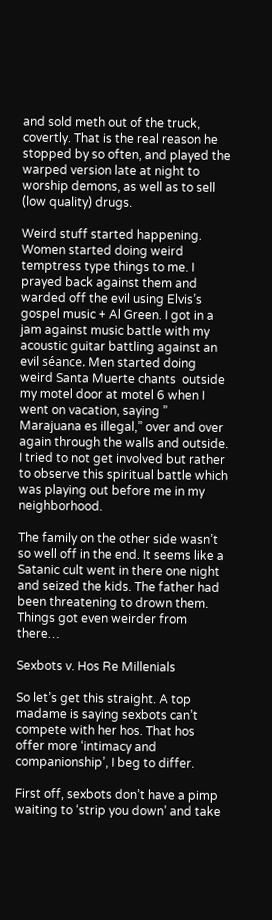and sold meth out of the truck, covertly. That is the real reason he stopped by so often, and played the warped version late at night to worship demons, as well as to sell (low quality) drugs.

Weird stuff started happening. Women started doing weird temptress type things to me. I prayed back against them and warded off the evil using Elvis’s gospel music + Al Green. I got in a jam against music battle with my acoustic guitar battling against an evil séance. Men started doing weird Santa Muerte chants  outside my motel door at motel 6 when I went on vacation, saying ” Marajuana es illegal,” over and over again through the walls and outside. I tried to not get involved but rather to observe this spiritual battle which was playing out before me in my neighborhood.

The family on the other side wasn’t so well off in the end. It seems like a Satanic cult went in there one night and seized the kids. The father had been threatening to drown them. Things got even weirder from there…

Sexbots v. Hos Re Millenials

So let’s get this straight. A top madame is saying sexbots can’t compete with her hos. That hos offer more ‘intimacy and companionship’, I beg to differ.

First off, sexbots don’t have a pimp waiting to ‘strip you down’ and take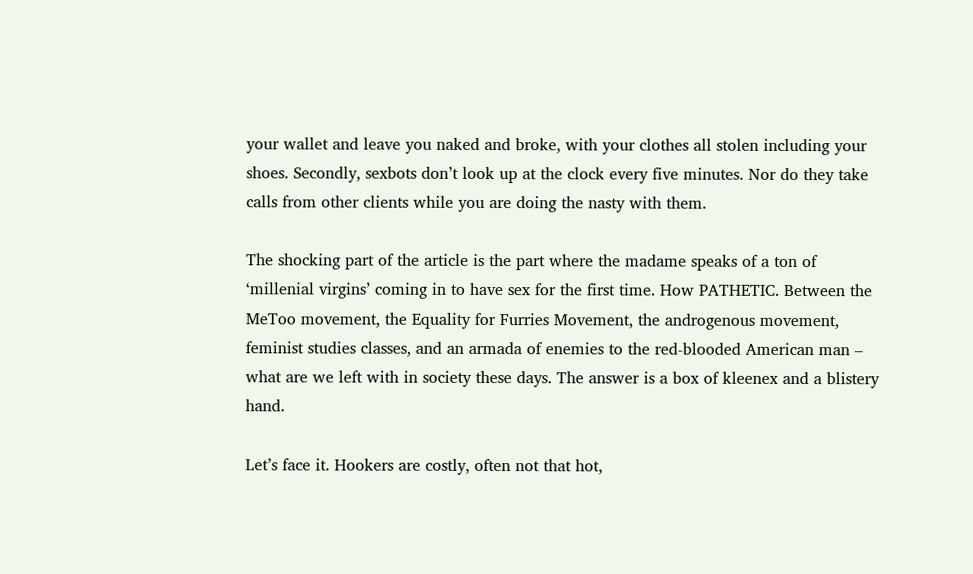your wallet and leave you naked and broke, with your clothes all stolen including your shoes. Secondly, sexbots don’t look up at the clock every five minutes. Nor do they take calls from other clients while you are doing the nasty with them.

The shocking part of the article is the part where the madame speaks of a ton of ‘millenial virgins’ coming in to have sex for the first time. How PATHETIC. Between the MeToo movement, the Equality for Furries Movement, the androgenous movement, feminist studies classes, and an armada of enemies to the red-blooded American man – what are we left with in society these days. The answer is a box of kleenex and a blistery hand.

Let’s face it. Hookers are costly, often not that hot,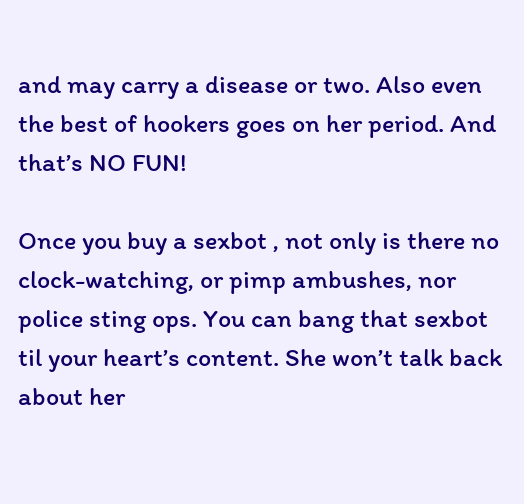and may carry a disease or two. Also even the best of hookers goes on her period. And that’s NO FUN!

Once you buy a sexbot , not only is there no clock-watching, or pimp ambushes, nor police sting ops. You can bang that sexbot til your heart’s content. She won’t talk back about her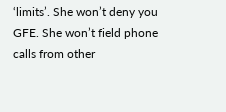‘limits’. She won’t deny you GFE. She won’t field phone calls from other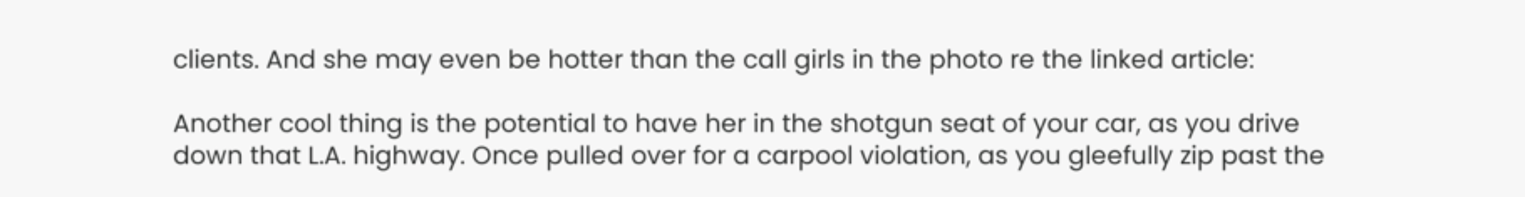clients. And she may even be hotter than the call girls in the photo re the linked article:

Another cool thing is the potential to have her in the shotgun seat of your car, as you drive down that L.A. highway. Once pulled over for a carpool violation, as you gleefully zip past the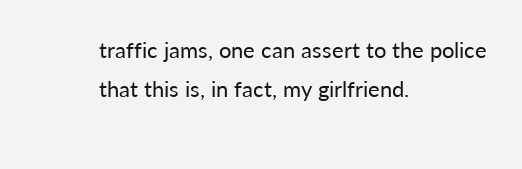traffic jams, one can assert to the police that this is, in fact, my girlfriend.